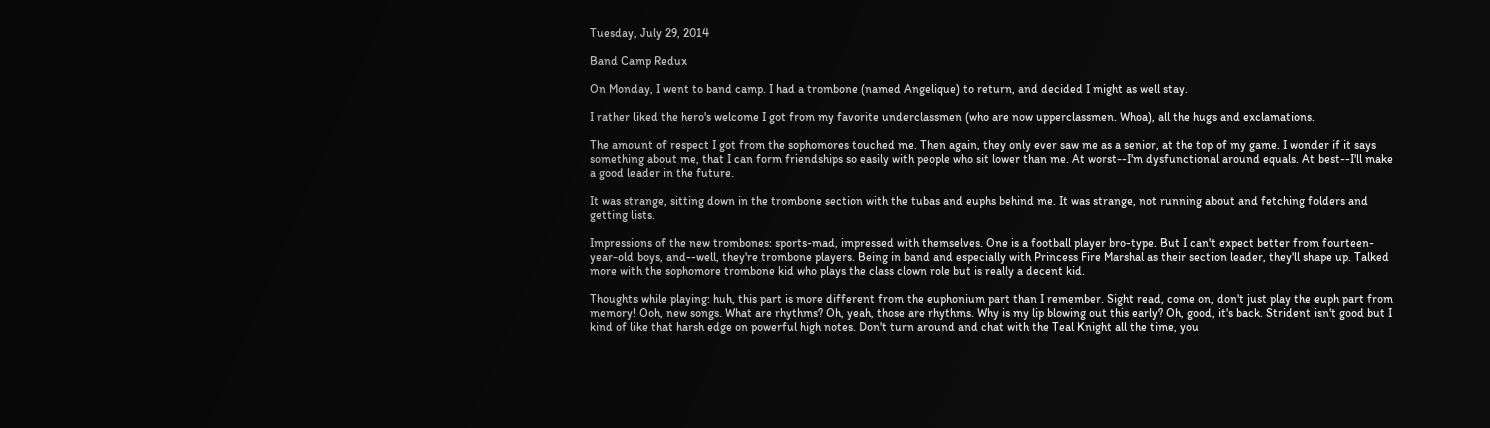Tuesday, July 29, 2014

Band Camp Redux

On Monday, I went to band camp. I had a trombone (named Angelique) to return, and decided I might as well stay.

I rather liked the hero's welcome I got from my favorite underclassmen (who are now upperclassmen. Whoa), all the hugs and exclamations.

The amount of respect I got from the sophomores touched me. Then again, they only ever saw me as a senior, at the top of my game. I wonder if it says something about me, that I can form friendships so easily with people who sit lower than me. At worst--I'm dysfunctional around equals. At best--I'll make a good leader in the future.

It was strange, sitting down in the trombone section with the tubas and euphs behind me. It was strange, not running about and fetching folders and getting lists.

Impressions of the new trombones: sports-mad, impressed with themselves. One is a football player bro-type. But I can't expect better from fourteen-year-old boys, and--well, they're trombone players. Being in band and especially with Princess Fire Marshal as their section leader, they'll shape up. Talked more with the sophomore trombone kid who plays the class clown role but is really a decent kid.

Thoughts while playing: huh, this part is more different from the euphonium part than I remember. Sight read, come on, don't just play the euph part from memory! Ooh, new songs. What are rhythms? Oh, yeah, those are rhythms. Why is my lip blowing out this early? Oh, good, it's back. Strident isn't good but I kind of like that harsh edge on powerful high notes. Don't turn around and chat with the Teal Knight all the time, you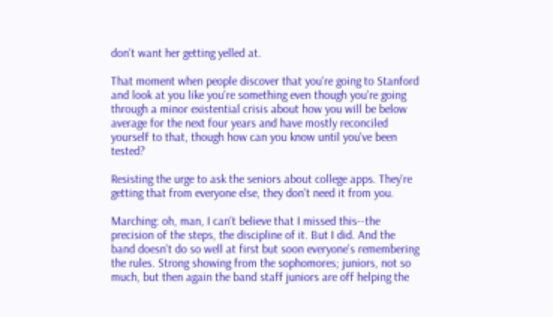don't want her getting yelled at.

That moment when people discover that you're going to Stanford and look at you like you're something even though you're going through a minor existential crisis about how you will be below average for the next four years and have mostly reconciled yourself to that, though how can you know until you've been tested?

Resisting the urge to ask the seniors about college apps. They're getting that from everyone else, they don't need it from you.

Marching: oh, man, I can't believe that I missed this--the precision of the steps, the discipline of it. But I did. And the band doesn't do so well at first but soon everyone's remembering the rules. Strong showing from the sophomores; juniors, not so much, but then again the band staff juniors are off helping the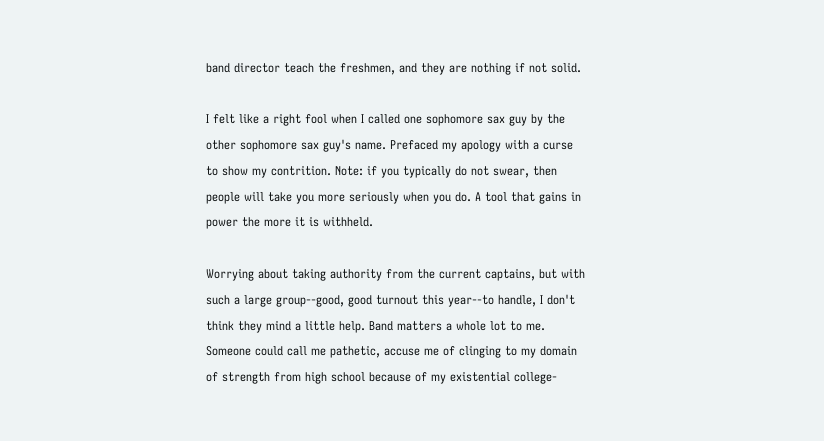band director teach the freshmen, and they are nothing if not solid.

I felt like a right fool when I called one sophomore sax guy by the other sophomore sax guy's name. Prefaced my apology with a curse to show my contrition. Note: if you typically do not swear, then people will take you more seriously when you do. A tool that gains in power the more it is withheld.

Worrying about taking authority from the current captains, but with such a large group--good, good turnout this year--to handle, I don't think they mind a little help. Band matters a whole lot to me. Someone could call me pathetic, accuse me of clinging to my domain of strength from high school because of my existential college-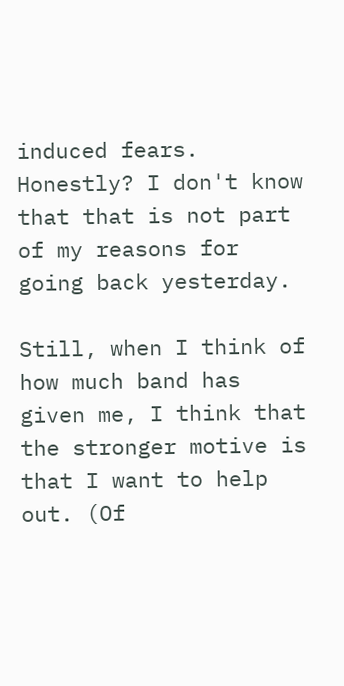induced fears. Honestly? I don't know that that is not part of my reasons for going back yesterday.

Still, when I think of how much band has given me, I think that the stronger motive is that I want to help out. (Of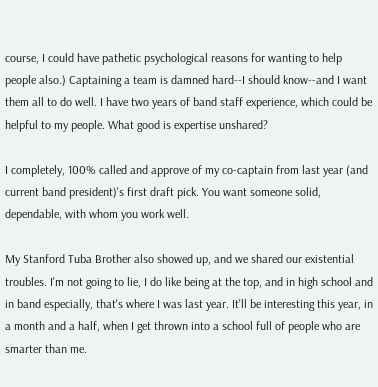course, I could have pathetic psychological reasons for wanting to help people also.) Captaining a team is damned hard--I should know--and I want them all to do well. I have two years of band staff experience, which could be helpful to my people. What good is expertise unshared?

I completely, 100% called and approve of my co-captain from last year (and current band president)'s first draft pick. You want someone solid, dependable, with whom you work well.

My Stanford Tuba Brother also showed up, and we shared our existential troubles. I'm not going to lie, I do like being at the top, and in high school and in band especially, that's where I was last year. It'll be interesting this year, in a month and a half, when I get thrown into a school full of people who are smarter than me.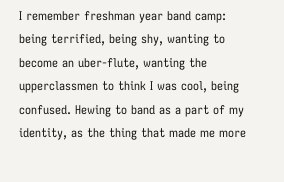I remember freshman year band camp: being terrified, being shy, wanting to become an uber-flute, wanting the upperclassmen to think I was cool, being confused. Hewing to band as a part of my identity, as the thing that made me more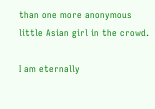than one more anonymous little Asian girl in the crowd.

I am eternally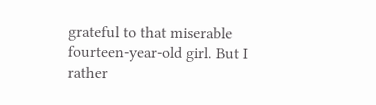grateful to that miserable fourteen-year-old girl. But I rather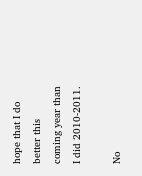hope that I do better this coming year than I did 2010-2011.

No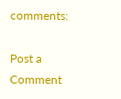comments:

Post a Comment